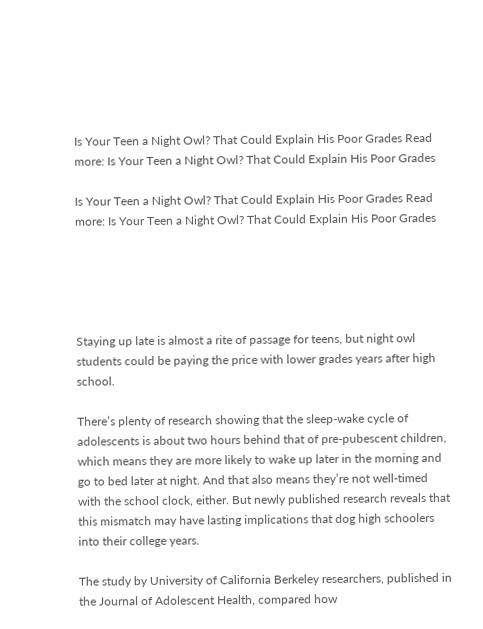Is Your Teen a Night Owl? That Could Explain His Poor Grades Read more: Is Your Teen a Night Owl? That Could Explain His Poor Grades

Is Your Teen a Night Owl? That Could Explain His Poor Grades Read more: Is Your Teen a Night Owl? That Could Explain His Poor Grades





Staying up late is almost a rite of passage for teens, but night owl students could be paying the price with lower grades years after high school.

There’s plenty of research showing that the sleep-wake cycle of adolescents is about two hours behind that of pre-pubescent children, which means they are more likely to wake up later in the morning and go to bed later at night. And that also means they’re not well-timed with the school clock, either. But newly published research reveals that this mismatch may have lasting implications that dog high schoolers into their college years.

The study by University of California Berkeley researchers, published in the Journal of Adolescent Health, compared how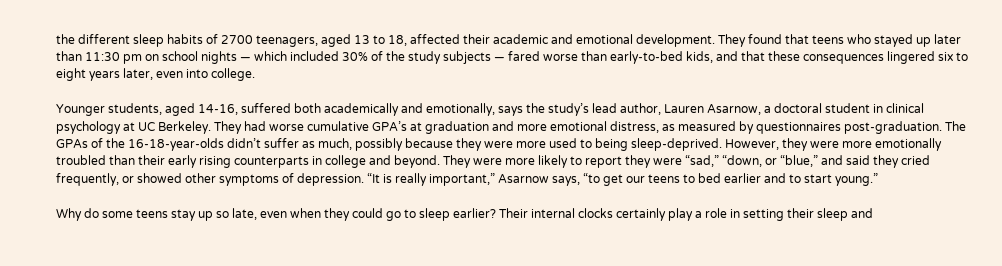the different sleep habits of 2700 teenagers, aged 13 to 18, affected their academic and emotional development. They found that teens who stayed up later than 11:30 pm on school nights — which included 30% of the study subjects — fared worse than early-to-bed kids, and that these consequences lingered six to eight years later, even into college.

Younger students, aged 14-16, suffered both academically and emotionally, says the study’s lead author, Lauren Asarnow, a doctoral student in clinical psychology at UC Berkeley. They had worse cumulative GPA’s at graduation and more emotional distress, as measured by questionnaires post-graduation. The GPAs of the 16-18-year-olds didn’t suffer as much, possibly because they were more used to being sleep-deprived. However, they were more emotionally troubled than their early rising counterparts in college and beyond. They were more likely to report they were “sad,” “down, or “blue,” and said they cried frequently, or showed other symptoms of depression. “It is really important,” Asarnow says, “to get our teens to bed earlier and to start young.”

Why do some teens stay up so late, even when they could go to sleep earlier? Their internal clocks certainly play a role in setting their sleep and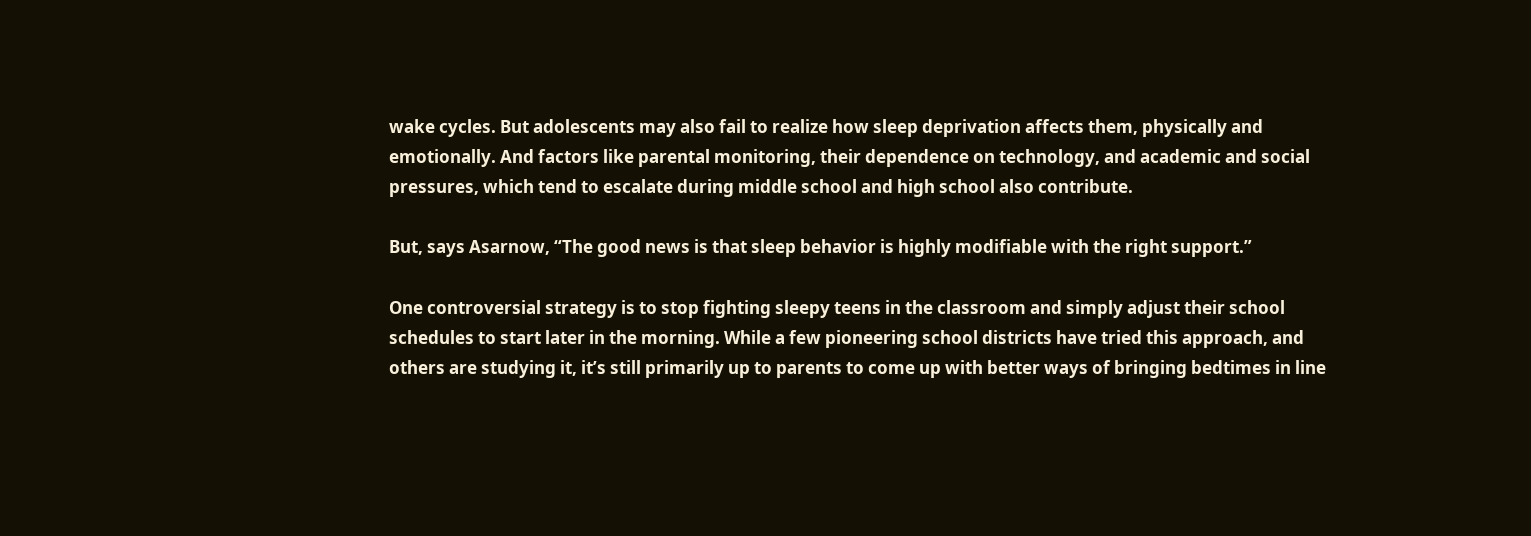wake cycles. But adolescents may also fail to realize how sleep deprivation affects them, physically and emotionally. And factors like parental monitoring, their dependence on technology, and academic and social pressures, which tend to escalate during middle school and high school also contribute.

But, says Asarnow, “The good news is that sleep behavior is highly modifiable with the right support.”

One controversial strategy is to stop fighting sleepy teens in the classroom and simply adjust their school schedules to start later in the morning. While a few pioneering school districts have tried this approach, and others are studying it, it’s still primarily up to parents to come up with better ways of bringing bedtimes in line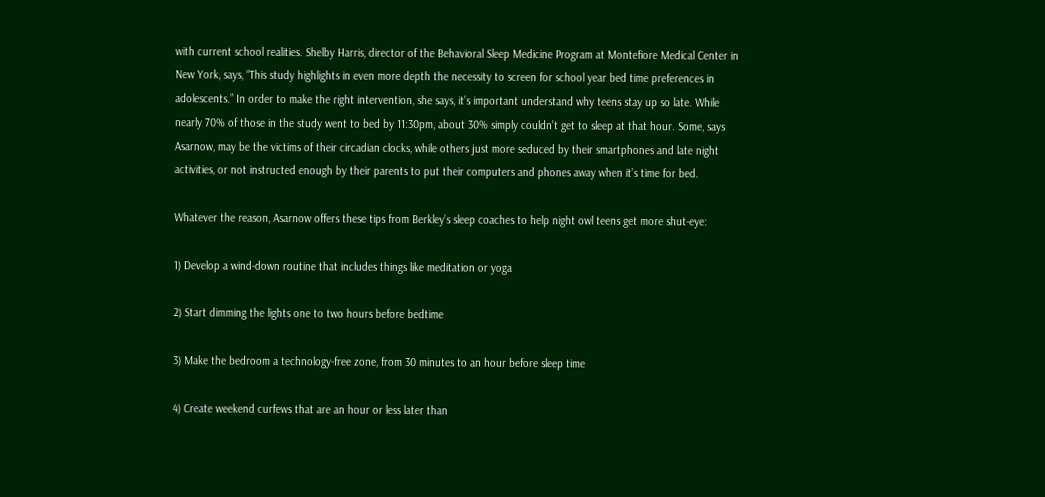with current school realities. Shelby Harris, director of the Behavioral Sleep Medicine Program at Montefiore Medical Center in New York, says, “This study highlights in even more depth the necessity to screen for school year bed time preferences in adolescents.” In order to make the right intervention, she says, it’s important understand why teens stay up so late. While nearly 70% of those in the study went to bed by 11:30pm, about 30% simply couldn’t get to sleep at that hour. Some, says Asarnow, may be the victims of their circadian clocks, while others just more seduced by their smartphones and late night activities, or not instructed enough by their parents to put their computers and phones away when it’s time for bed.

Whatever the reason, Asarnow offers these tips from Berkley’s sleep coaches to help night owl teens get more shut-eye:

1) Develop a wind-down routine that includes things like meditation or yoga

2) Start dimming the lights one to two hours before bedtime

3) Make the bedroom a technology-free zone, from 30 minutes to an hour before sleep time

4) Create weekend curfews that are an hour or less later than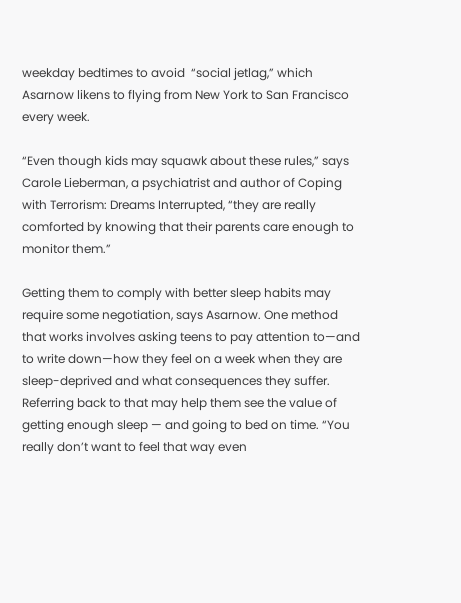weekday bedtimes to avoid  “social jetlag,” which Asarnow likens to flying from New York to San Francisco every week.

“Even though kids may squawk about these rules,” says Carole Lieberman, a psychiatrist and author of Coping with Terrorism: Dreams Interrupted, “they are really comforted by knowing that their parents care enough to monitor them.”

Getting them to comply with better sleep habits may require some negotiation, says Asarnow. One method that works involves asking teens to pay attention to—and to write down—how they feel on a week when they are sleep-deprived and what consequences they suffer. Referring back to that may help them see the value of getting enough sleep — and going to bed on time. “You really don’t want to feel that way even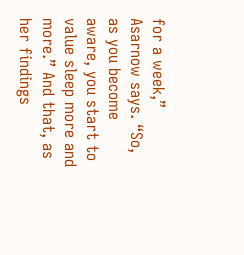for a week,” Asarnow says. “So, as you become aware, you start to value sleep more and more.” And that, as her findings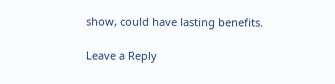show, could have lasting benefits.

Leave a Reply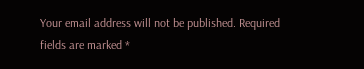Your email address will not be published. Required fields are marked *